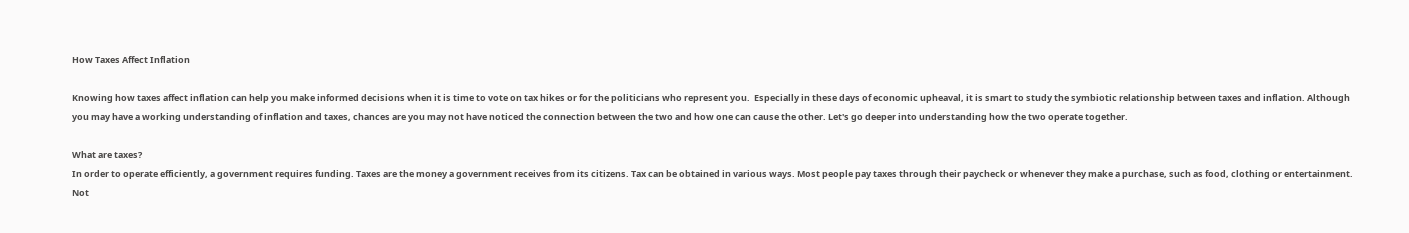How Taxes Affect Inflation

Knowing how taxes affect inflation can help you make informed decisions when it is time to vote on tax hikes or for the politicians who represent you.  Especially in these days of economic upheaval, it is smart to study the symbiotic relationship between taxes and inflation. Although you may have a working understanding of inflation and taxes, chances are you may not have noticed the connection between the two and how one can cause the other. Let's go deeper into understanding how the two operate together.

What are taxes?
In order to operate efficiently, a government requires funding. Taxes are the money a government receives from its citizens. Tax can be obtained in various ways. Most people pay taxes through their paycheck or whenever they make a purchase, such as food, clothing or entertainment. Not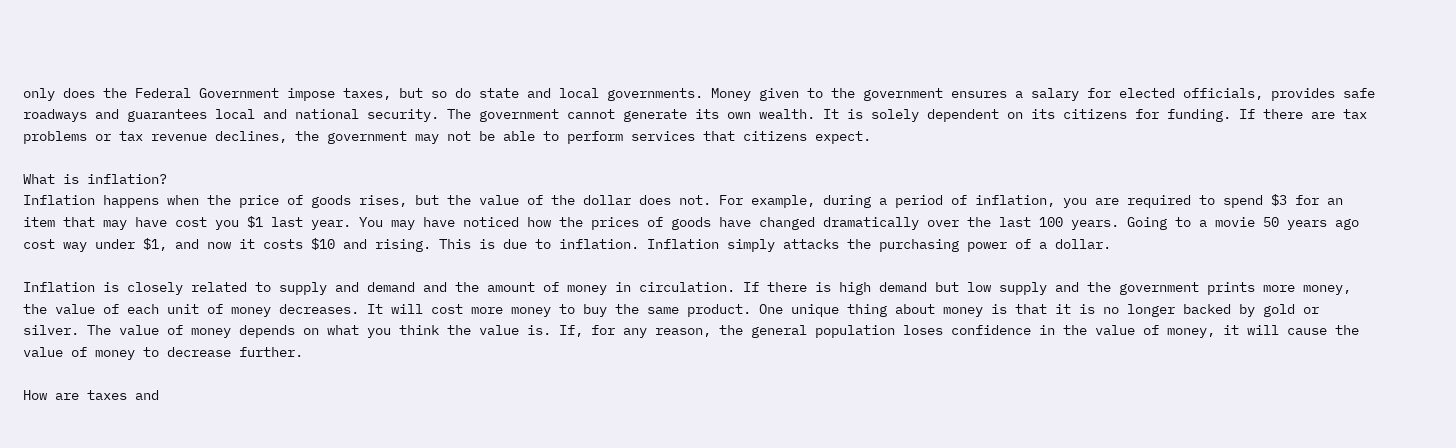only does the Federal Government impose taxes, but so do state and local governments. Money given to the government ensures a salary for elected officials, provides safe roadways and guarantees local and national security. The government cannot generate its own wealth. It is solely dependent on its citizens for funding. If there are tax problems or tax revenue declines, the government may not be able to perform services that citizens expect.

What is inflation?
Inflation happens when the price of goods rises, but the value of the dollar does not. For example, during a period of inflation, you are required to spend $3 for an item that may have cost you $1 last year. You may have noticed how the prices of goods have changed dramatically over the last 100 years. Going to a movie 50 years ago cost way under $1, and now it costs $10 and rising. This is due to inflation. Inflation simply attacks the purchasing power of a dollar.

Inflation is closely related to supply and demand and the amount of money in circulation. If there is high demand but low supply and the government prints more money, the value of each unit of money decreases. It will cost more money to buy the same product. One unique thing about money is that it is no longer backed by gold or silver. The value of money depends on what you think the value is. If, for any reason, the general population loses confidence in the value of money, it will cause the value of money to decrease further.

How are taxes and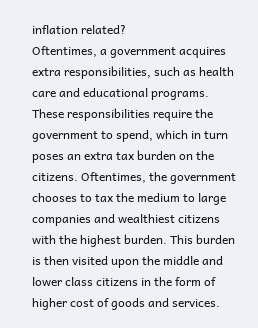inflation related?
Oftentimes, a government acquires extra responsibilities, such as health care and educational programs. These responsibilities require the government to spend, which in turn poses an extra tax burden on the citizens. Oftentimes, the government chooses to tax the medium to large companies and wealthiest citizens with the highest burden. This burden is then visited upon the middle and lower class citizens in the form of higher cost of goods and services.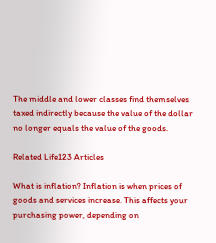The middle and lower classes find themselves taxed indirectly because the value of the dollar no longer equals the value of the goods.

Related Life123 Articles

What is inflation? Inflation is when prices of goods and services increase. This affects your purchasing power, depending on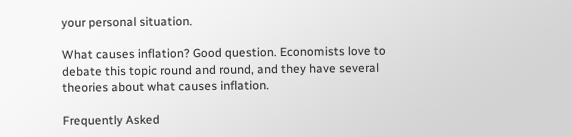your personal situation.

What causes inflation? Good question. Economists love to debate this topic round and round, and they have several theories about what causes inflation.

Frequently Asked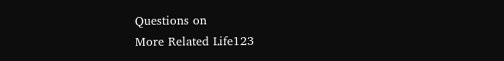Questions on
More Related Life123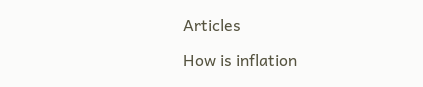Articles

How is inflation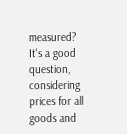measured? It's a good question, considering prices for all goods and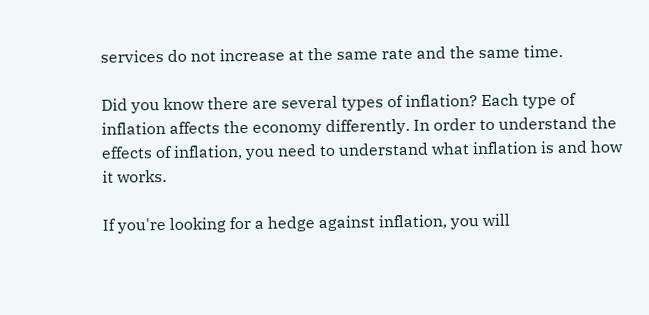services do not increase at the same rate and the same time.

Did you know there are several types of inflation? Each type of inflation affects the economy differently. In order to understand the effects of inflation, you need to understand what inflation is and how it works.

If you're looking for a hedge against inflation, you will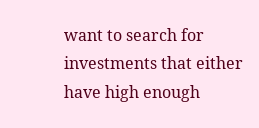want to search for investments that either have high enough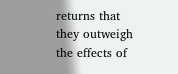returns that they outweigh the effects of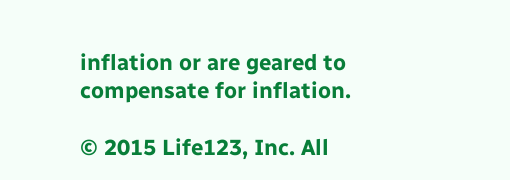inflation or are geared to compensate for inflation.

© 2015 Life123, Inc. All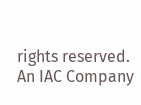rights reserved. An IAC Company